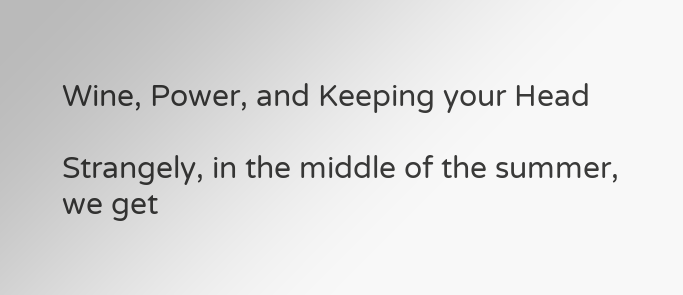Wine, Power, and Keeping your Head

Strangely, in the middle of the summer, we get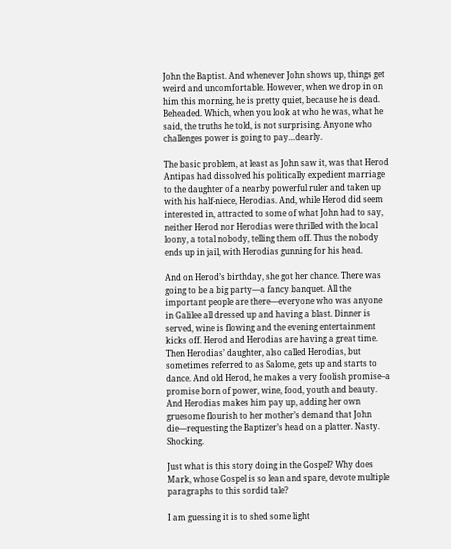John the Baptist. And whenever John shows up, things get weird and uncomfortable. However, when we drop in on him this morning, he is pretty quiet, because he is dead. Beheaded. Which, when you look at who he was, what he said, the truths he told, is not surprising. Anyone who challenges power is going to pay…dearly.

The basic problem, at least as John saw it, was that Herod Antipas had dissolved his politically expedient marriage to the daughter of a nearby powerful ruler and taken up with his half-niece, Herodias. And, while Herod did seem interested in, attracted to some of what John had to say, neither Herod nor Herodias were thrilled with the local loony, a total nobody, telling them off. Thus the nobody ends up in jail, with Herodias gunning for his head.

And on Herod’s birthday, she got her chance. There was going to be a big party—a fancy banquet. All the important people are there—everyone who was anyone in Galilee all dressed up and having a blast. Dinner is served, wine is flowing and the evening entertainment kicks off. Herod and Herodias are having a great time. Then Herodias’ daughter, also called Herodias, but sometimes referred to as Salome, gets up and starts to dance. And old Herod, he makes a very foolish promise–a promise born of power, wine, food, youth and beauty. And Herodias makes him pay up, adding her own gruesome flourish to her mother’s demand that John die—requesting the Baptizer’s head on a platter. Nasty. Shocking.

Just what is this story doing in the Gospel? Why does Mark, whose Gospel is so lean and spare, devote multiple paragraphs to this sordid tale?

I am guessing it is to shed some light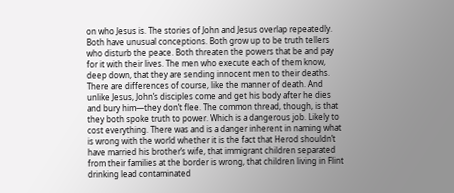on who Jesus is. The stories of John and Jesus overlap repeatedly. Both have unusual conceptions. Both grow up to be truth tellers who disturb the peace. Both threaten the powers that be and pay for it with their lives. The men who execute each of them know, deep down, that they are sending innocent men to their deaths. There are differences of course, like the manner of death. And unlike Jesus, John’s disciples come and get his body after he dies and bury him—they don’t flee. The common thread, though, is that they both spoke truth to power. Which is a dangerous job. Likely to cost everything. There was and is a danger inherent in naming what is wrong with the world whether it is the fact that Herod shouldn’t have married his brother’s wife, that immigrant children separated from their families at the border is wrong, that children living in Flint drinking lead contaminated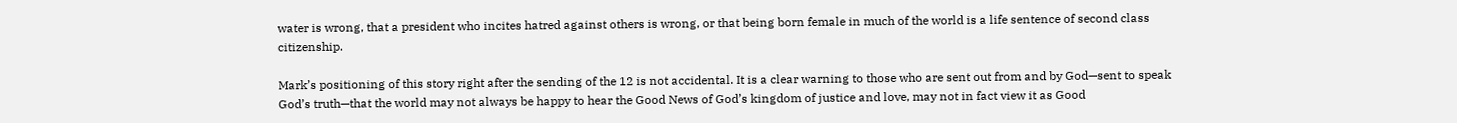water is wrong, that a president who incites hatred against others is wrong, or that being born female in much of the world is a life sentence of second class citizenship.

Mark’s positioning of this story right after the sending of the 12 is not accidental. It is a clear warning to those who are sent out from and by God—sent to speak God’s truth—that the world may not always be happy to hear the Good News of God’s kingdom of justice and love, may not in fact view it as Good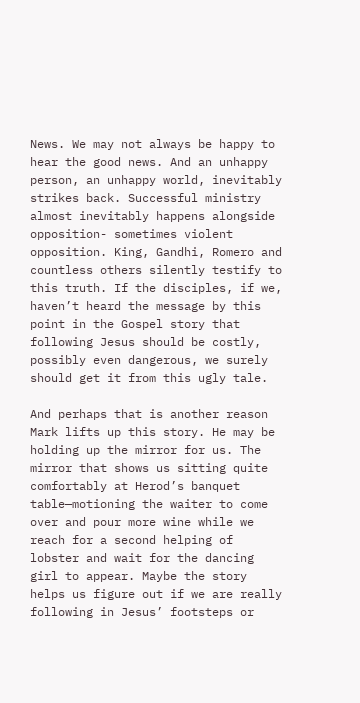News. We may not always be happy to hear the good news. And an unhappy person, an unhappy world, inevitably strikes back. Successful ministry almost inevitably happens alongside opposition- sometimes violent opposition. King, Gandhi, Romero and countless others silently testify to this truth. If the disciples, if we, haven’t heard the message by this point in the Gospel story that following Jesus should be costly, possibly even dangerous, we surely should get it from this ugly tale.

And perhaps that is another reason Mark lifts up this story. He may be holding up the mirror for us. The mirror that shows us sitting quite comfortably at Herod’s banquet table—motioning the waiter to come over and pour more wine while we reach for a second helping of lobster and wait for the dancing girl to appear. Maybe the story helps us figure out if we are really following in Jesus’ footsteps or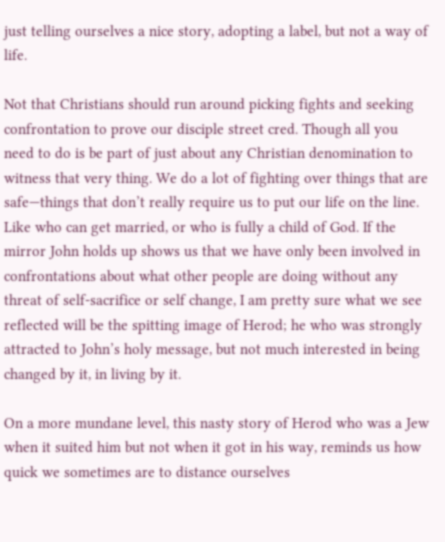just telling ourselves a nice story, adopting a label, but not a way of life.

Not that Christians should run around picking fights and seeking confrontation to prove our disciple street cred. Though all you need to do is be part of just about any Christian denomination to witness that very thing. We do a lot of fighting over things that are safe—things that don’t really require us to put our life on the line. Like who can get married, or who is fully a child of God. If the mirror John holds up shows us that we have only been involved in confrontations about what other people are doing without any threat of self-sacrifice or self change, I am pretty sure what we see reflected will be the spitting image of Herod; he who was strongly attracted to John’s holy message, but not much interested in being changed by it, in living by it.

On a more mundane level, this nasty story of Herod who was a Jew when it suited him but not when it got in his way, reminds us how quick we sometimes are to distance ourselves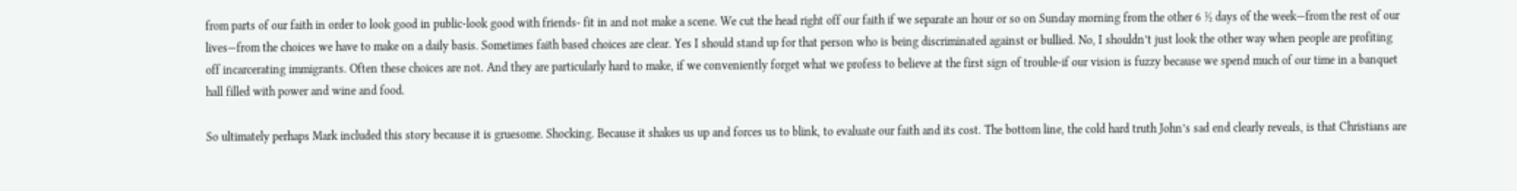from parts of our faith in order to look good in public-look good with friends- fit in and not make a scene. We cut the head right off our faith if we separate an hour or so on Sunday morning from the other 6 ½ days of the week—from the rest of our lives—from the choices we have to make on a daily basis. Sometimes faith based choices are clear. Yes I should stand up for that person who is being discriminated against or bullied. No, I shouldn’t just look the other way when people are profiting off incarcerating immigrants. Often these choices are not. And they are particularly hard to make, if we conveniently forget what we profess to believe at the first sign of trouble-if our vision is fuzzy because we spend much of our time in a banquet hall filled with power and wine and food.

So ultimately perhaps Mark included this story because it is gruesome. Shocking. Because it shakes us up and forces us to blink, to evaluate our faith and its cost. The bottom line, the cold hard truth John’s sad end clearly reveals, is that Christians are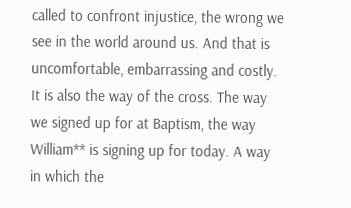called to confront injustice, the wrong we see in the world around us. And that is uncomfortable, embarrassing and costly. It is also the way of the cross. The way we signed up for at Baptism, the way William** is signing up for today. A way in which the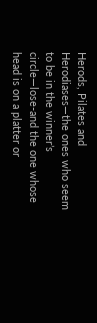Herods, Pilates and Herodiases—the ones who seem to be in the winner’s circle—lose-and the one whose head is on a platter or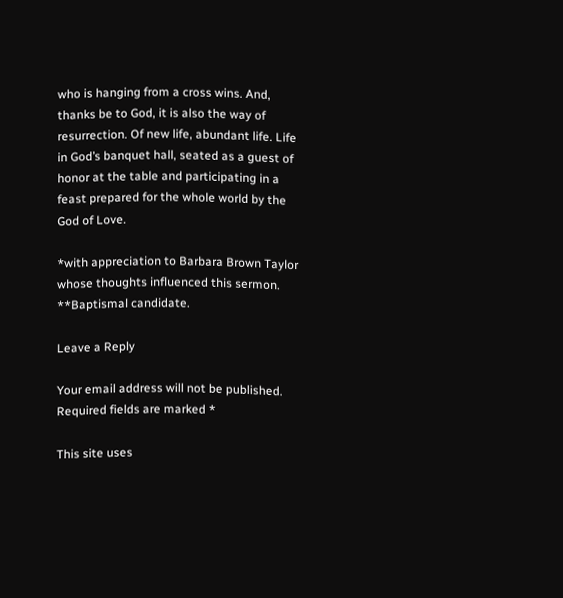who is hanging from a cross wins. And, thanks be to God, it is also the way of resurrection. Of new life, abundant life. Life in God’s banquet hall, seated as a guest of honor at the table and participating in a feast prepared for the whole world by the God of Love.

*with appreciation to Barbara Brown Taylor whose thoughts influenced this sermon.
**Baptismal candidate.

Leave a Reply

Your email address will not be published. Required fields are marked *

This site uses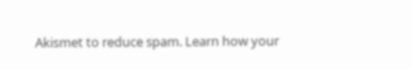Akismet to reduce spam. Learn how your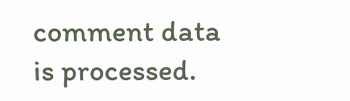comment data is processed.